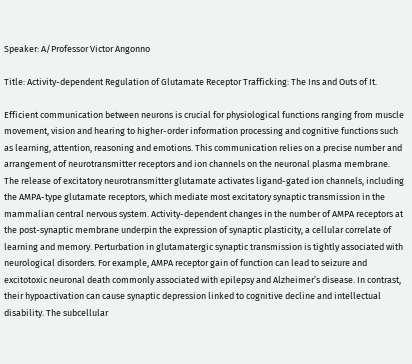Speaker: A/Professor Victor Angonno

Title: Activity-dependent Regulation of Glutamate Receptor Trafficking: The Ins and Outs of It.

Efficient communication between neurons is crucial for physiological functions ranging from muscle movement, vision and hearing to higher-order information processing and cognitive functions such as learning, attention, reasoning and emotions. This communication relies on a precise number and arrangement of neurotransmitter receptors and ion channels on the neuronal plasma membrane. The release of excitatory neurotransmitter glutamate activates ligand-gated ion channels, including the AMPA-type glutamate receptors, which mediate most excitatory synaptic transmission in the mammalian central nervous system. Activity-dependent changes in the number of AMPA receptors at the post-synaptic membrane underpin the expression of synaptic plasticity, a cellular correlate of learning and memory. Perturbation in glutamatergic synaptic transmission is tightly associated with neurological disorders. For example, AMPA receptor gain of function can lead to seizure and excitotoxic neuronal death commonly associated with epilepsy and Alzheimer’s disease. In contrast, their hypoactivation can cause synaptic depression linked to cognitive decline and intellectual disability. The subcellular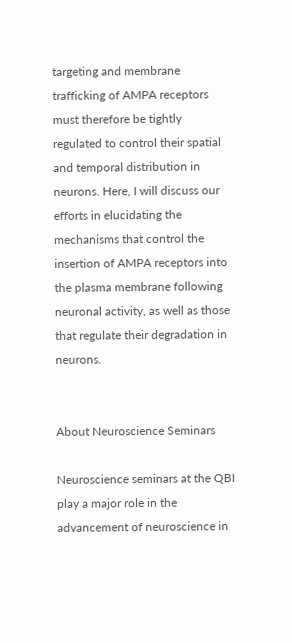targeting and membrane trafficking of AMPA receptors must therefore be tightly regulated to control their spatial and temporal distribution in neurons. Here, I will discuss our efforts in elucidating the mechanisms that control the insertion of AMPA receptors into the plasma membrane following neuronal activity, as well as those that regulate their degradation in neurons.


About Neuroscience Seminars

Neuroscience seminars at the QBI play a major role in the advancement of neuroscience in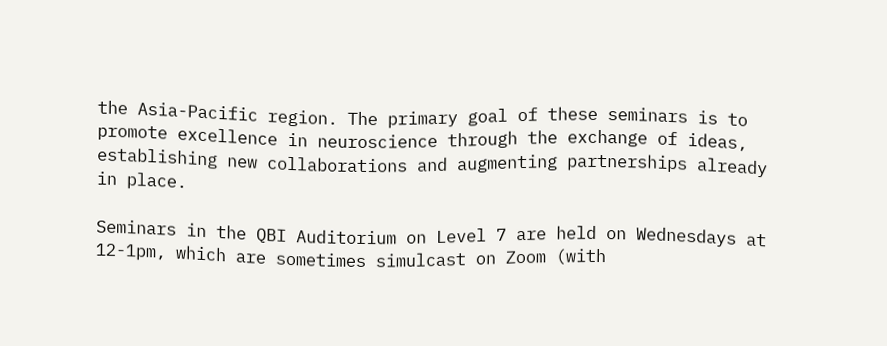the Asia-Pacific region. The primary goal of these seminars is to promote excellence in neuroscience through the exchange of ideas, establishing new collaborations and augmenting partnerships already in place.

Seminars in the QBI Auditorium on Level 7 are held on Wednesdays at 12-1pm, which are sometimes simulcast on Zoom (with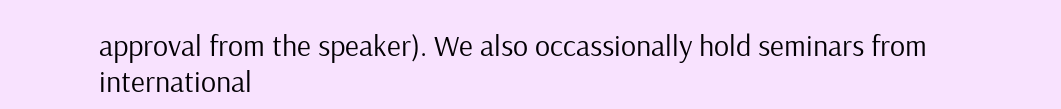approval from the speaker). We also occassionally hold seminars from international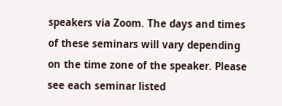speakers via Zoom. The days and times of these seminars will vary depending on the time zone of the speaker. Please see each seminar listed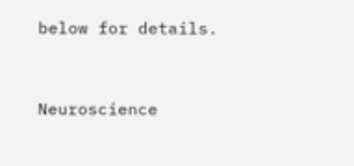below for details.


Neuroscience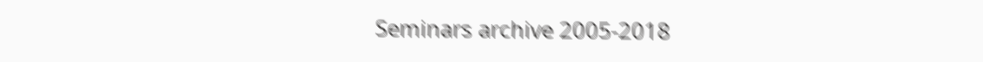Seminars archive 2005-2018